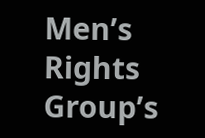Men’s Rights Group’s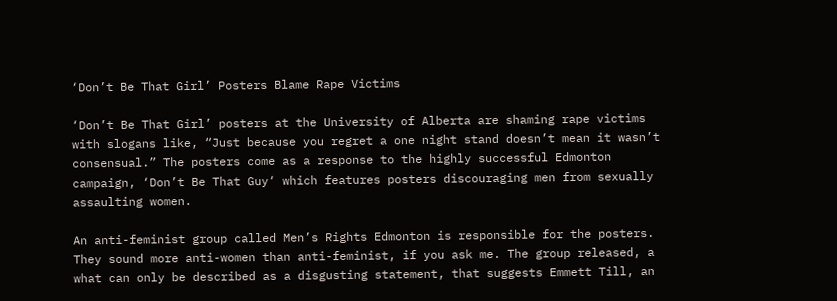‘Don’t Be That Girl’ Posters Blame Rape Victims

‘Don’t Be That Girl’ posters at the University of Alberta are shaming rape victims with slogans like, “Just because you regret a one night stand doesn’t mean it wasn’t consensual.” The posters come as a response to the highly successful Edmonton campaign, ‘Don’t Be That Guy‘ which features posters discouraging men from sexually assaulting women.

An anti-feminist group called Men’s Rights Edmonton is responsible for the posters. They sound more anti-women than anti-feminist, if you ask me. The group released, a what can only be described as a disgusting statement, that suggests Emmett Till, an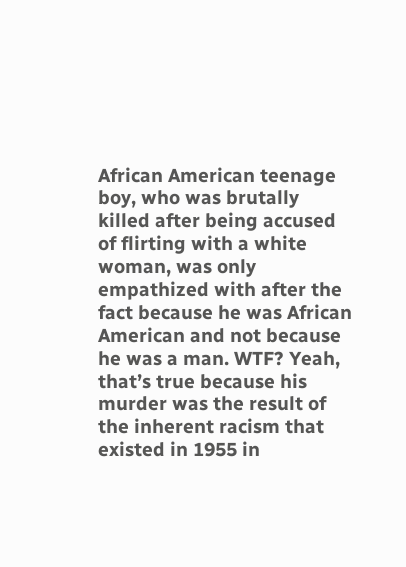African American teenage boy, who was brutally killed after being accused of flirting with a white woman, was only empathized with after the fact because he was African American and not because he was a man. WTF? Yeah, that’s true because his murder was the result of the inherent racism that existed in 1955 in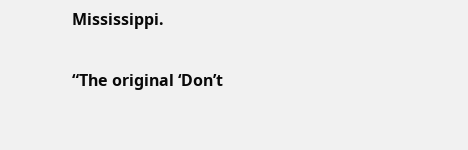Mississippi.

“The original ‘Don’t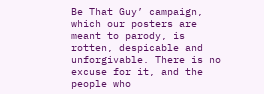Be That Guy’ campaign, which our posters are meant to parody, is rotten, despicable and unforgivable. There is no excuse for it, and the people who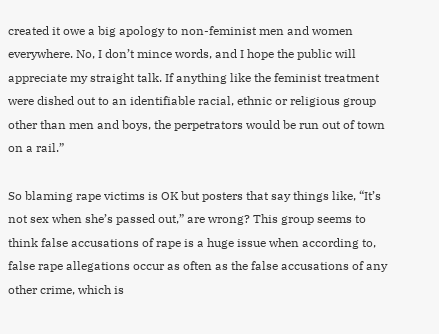created it owe a big apology to non-feminist men and women everywhere. No, I don’t mince words, and I hope the public will appreciate my straight talk. If anything like the feminist treatment were dished out to an identifiable racial, ethnic or religious group other than men and boys, the perpetrators would be run out of town on a rail.”

So blaming rape victims is OK but posters that say things like, “It’s not sex when she’s passed out,” are wrong? This group seems to think false accusations of rape is a huge issue when according to, false rape allegations occur as often as the false accusations of any other crime, which is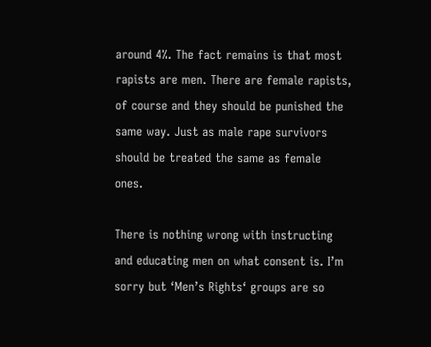around 4%. The fact remains is that most rapists are men. There are female rapists, of course and they should be punished the same way. Just as male rape survivors should be treated the same as female ones.

There is nothing wrong with instructing and educating men on what consent is. I’m sorry but ‘Men’s Rights‘ groups are so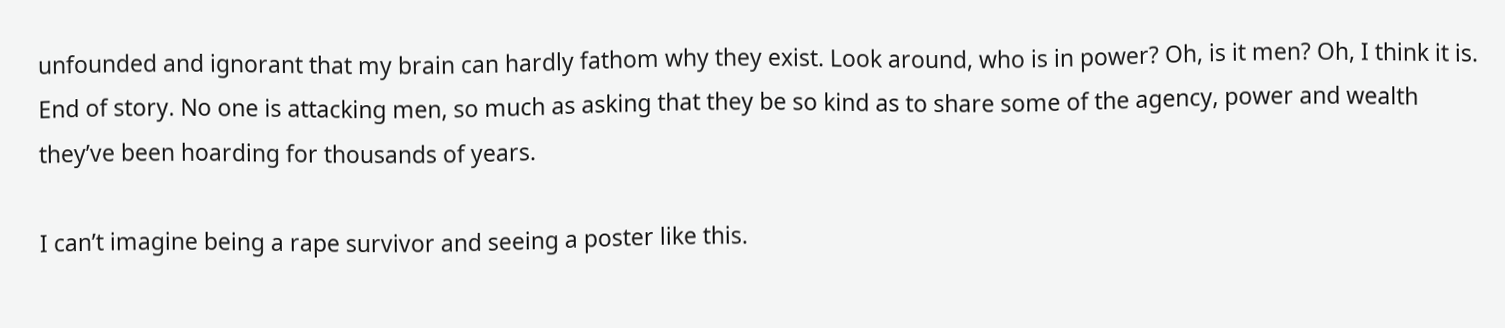unfounded and ignorant that my brain can hardly fathom why they exist. Look around, who is in power? Oh, is it men? Oh, I think it is. End of story. No one is attacking men, so much as asking that they be so kind as to share some of the agency, power and wealth they’ve been hoarding for thousands of years.

I can’t imagine being a rape survivor and seeing a poster like this.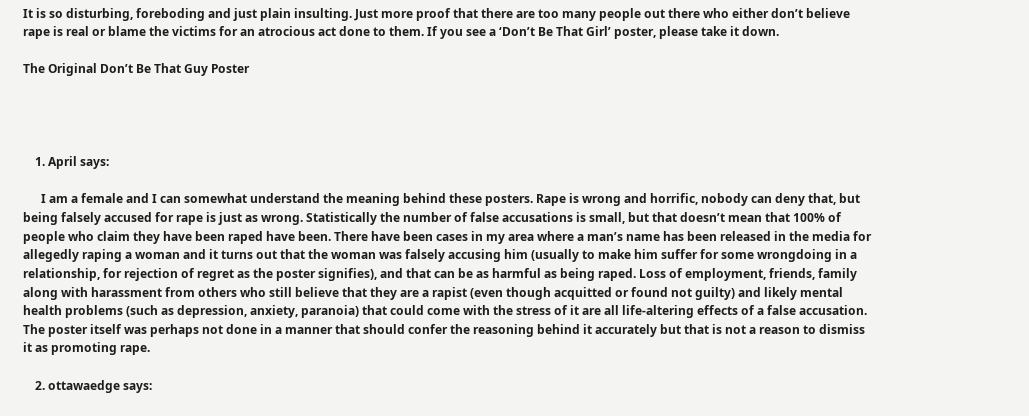It is so disturbing, foreboding and just plain insulting. Just more proof that there are too many people out there who either don’t believe rape is real or blame the victims for an atrocious act done to them. If you see a ‘Don’t Be That Girl’ poster, please take it down.

The Original Don’t Be That Guy Poster




    1. April says:

      I am a female and I can somewhat understand the meaning behind these posters. Rape is wrong and horrific, nobody can deny that, but being falsely accused for rape is just as wrong. Statistically the number of false accusations is small, but that doesn’t mean that 100% of people who claim they have been raped have been. There have been cases in my area where a man’s name has been released in the media for allegedly raping a woman and it turns out that the woman was falsely accusing him (usually to make him suffer for some wrongdoing in a relationship, for rejection of regret as the poster signifies), and that can be as harmful as being raped. Loss of employment, friends, family along with harassment from others who still believe that they are a rapist (even though acquitted or found not guilty) and likely mental health problems (such as depression, anxiety, paranoia) that could come with the stress of it are all life-altering effects of a false accusation. The poster itself was perhaps not done in a manner that should confer the reasoning behind it accurately but that is not a reason to dismiss it as promoting rape.

    2. ottawaedge says: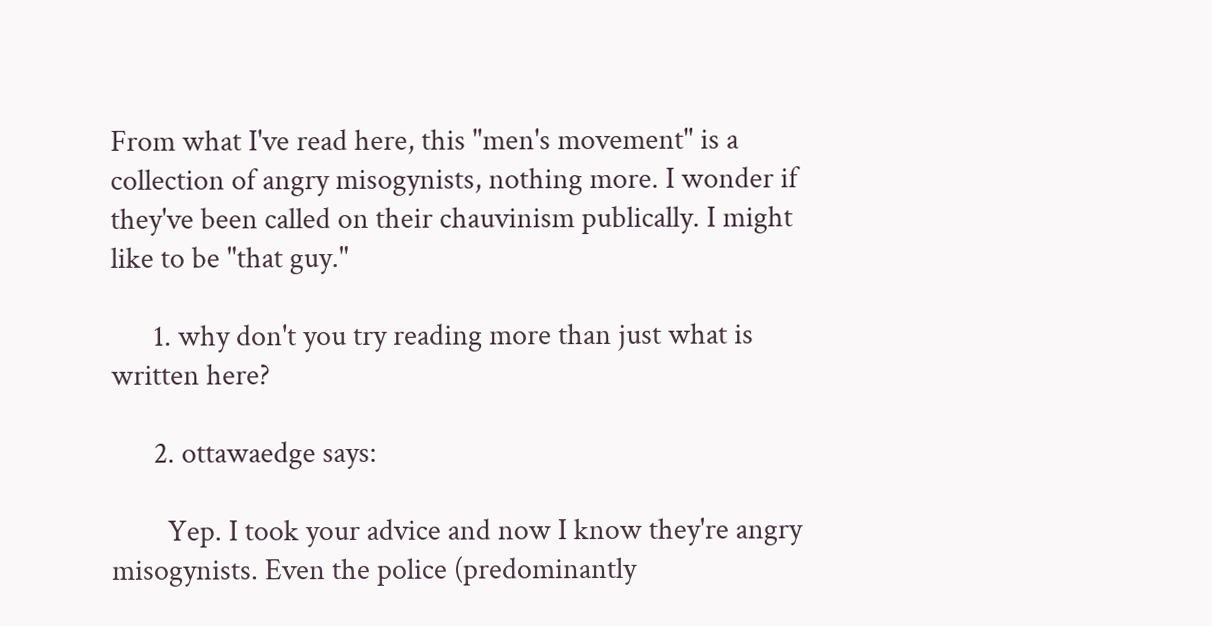From what I've read here, this "men's movement" is a collection of angry misogynists, nothing more. I wonder if they've been called on their chauvinism publically. I might like to be "that guy."

      1. why don't you try reading more than just what is written here?

      2. ottawaedge says:

        Yep. I took your advice and now I know they're angry misogynists. Even the police (predominantly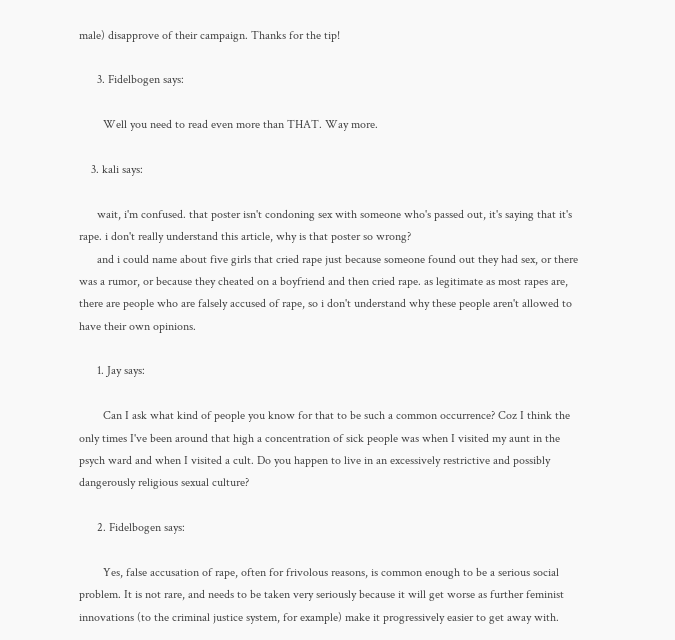male) disapprove of their campaign. Thanks for the tip!

      3. Fidelbogen says:

        Well you need to read even more than THAT. Way more.

    3. kali says:

      wait, i'm confused. that poster isn't condoning sex with someone who's passed out, it's saying that it's rape. i don't really understand this article, why is that poster so wrong?
      and i could name about five girls that cried rape just because someone found out they had sex, or there was a rumor, or because they cheated on a boyfriend and then cried rape. as legitimate as most rapes are, there are people who are falsely accused of rape, so i don't understand why these people aren't allowed to have their own opinions.

      1. Jay says:

        Can I ask what kind of people you know for that to be such a common occurrence? Coz I think the only times I've been around that high a concentration of sick people was when I visited my aunt in the psych ward and when I visited a cult. Do you happen to live in an excessively restrictive and possibly dangerously religious sexual culture?

      2. Fidelbogen says:

        Yes, false accusation of rape, often for frivolous reasons, is common enough to be a serious social problem. It is not rare, and needs to be taken very seriously because it will get worse as further feminist innovations (to the criminal justice system, for example) make it progressively easier to get away with.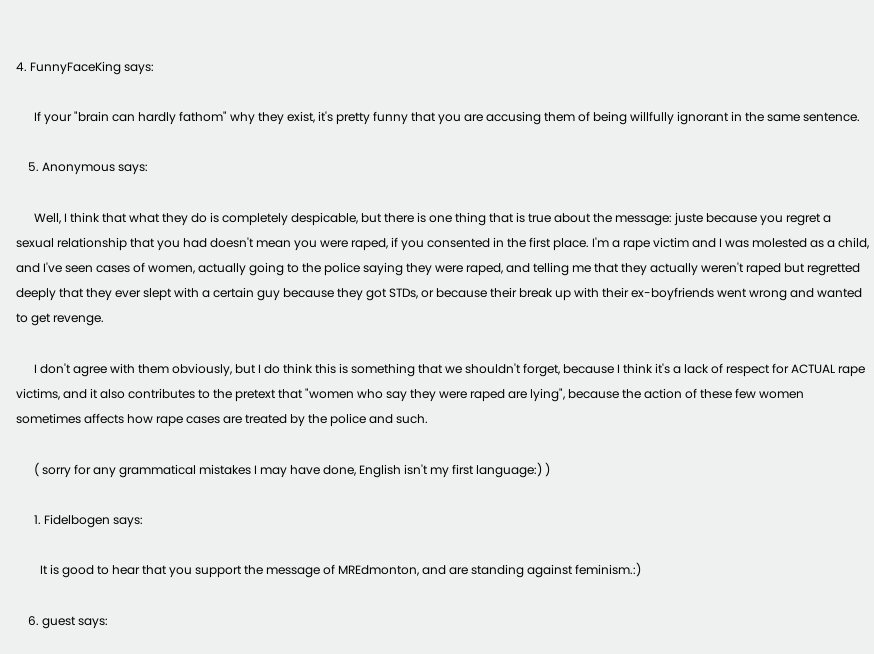4. FunnyFaceKing says:

      If your "brain can hardly fathom" why they exist, it's pretty funny that you are accusing them of being willfully ignorant in the same sentence.

    5. Anonymous says:

      Well, I think that what they do is completely despicable, but there is one thing that is true about the message: juste because you regret a sexual relationship that you had doesn't mean you were raped, if you consented in the first place. I'm a rape victim and I was molested as a child, and I've seen cases of women, actually going to the police saying they were raped, and telling me that they actually weren't raped but regretted deeply that they ever slept with a certain guy because they got STDs, or because their break up with their ex-boyfriends went wrong and wanted to get revenge.

      I don't agree with them obviously, but I do think this is something that we shouldn't forget, because I think it's a lack of respect for ACTUAL rape victims, and it also contributes to the pretext that "women who say they were raped are lying", because the action of these few women sometimes affects how rape cases are treated by the police and such.

      ( sorry for any grammatical mistakes I may have done, English isn't my first language:) )

      1. Fidelbogen says:

        It is good to hear that you support the message of MREdmonton, and are standing against feminism.:)

    6. guest says: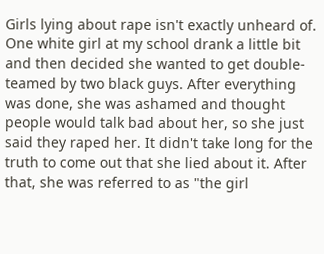Girls lying about rape isn't exactly unheard of. One white girl at my school drank a little bit and then decided she wanted to get double-teamed by two black guys. After everything was done, she was ashamed and thought people would talk bad about her, so she just said they raped her. It didn't take long for the truth to come out that she lied about it. After that, she was referred to as "the girl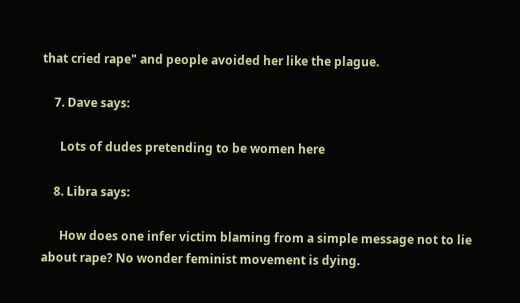that cried rape" and people avoided her like the plague.

    7. Dave says:

      Lots of dudes pretending to be women here

    8. Libra says:

      How does one infer victim blaming from a simple message not to lie about rape? No wonder feminist movement is dying.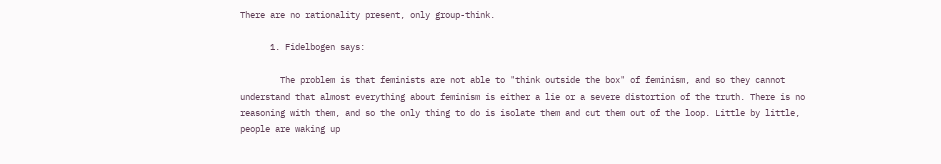There are no rationality present, only group-think.

      1. Fidelbogen says:

        The problem is that feminists are not able to "think outside the box" of feminism, and so they cannot understand that almost everything about feminism is either a lie or a severe distortion of the truth. There is no reasoning with them, and so the only thing to do is isolate them and cut them out of the loop. Little by little, people are waking up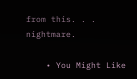from this. . . nightmare.

    • You Might Like